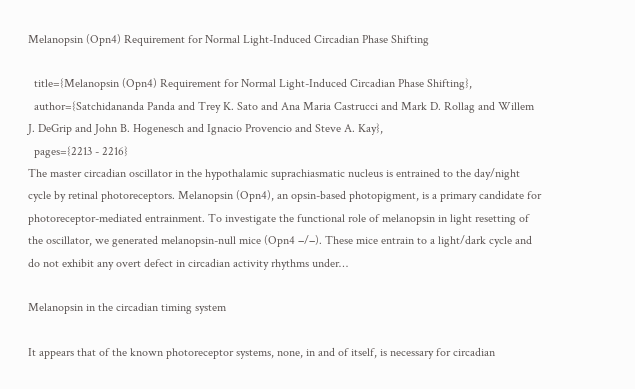Melanopsin (Opn4) Requirement for Normal Light-Induced Circadian Phase Shifting

  title={Melanopsin (Opn4) Requirement for Normal Light-Induced Circadian Phase Shifting},
  author={Satchidananda Panda and Trey K. Sato and Ana Maria Castrucci and Mark D. Rollag and Willem J. DeGrip and John B. Hogenesch and Ignacio Provencio and Steve A. Kay},
  pages={2213 - 2216}
The master circadian oscillator in the hypothalamic suprachiasmatic nucleus is entrained to the day/night cycle by retinal photoreceptors. Melanopsin (Opn4), an opsin-based photopigment, is a primary candidate for photoreceptor-mediated entrainment. To investigate the functional role of melanopsin in light resetting of the oscillator, we generated melanopsin-null mice (Opn4 −/−). These mice entrain to a light/dark cycle and do not exhibit any overt defect in circadian activity rhythms under…

Melanopsin in the circadian timing system

It appears that of the known photoreceptor systems, none, in and of itself, is necessary for circadian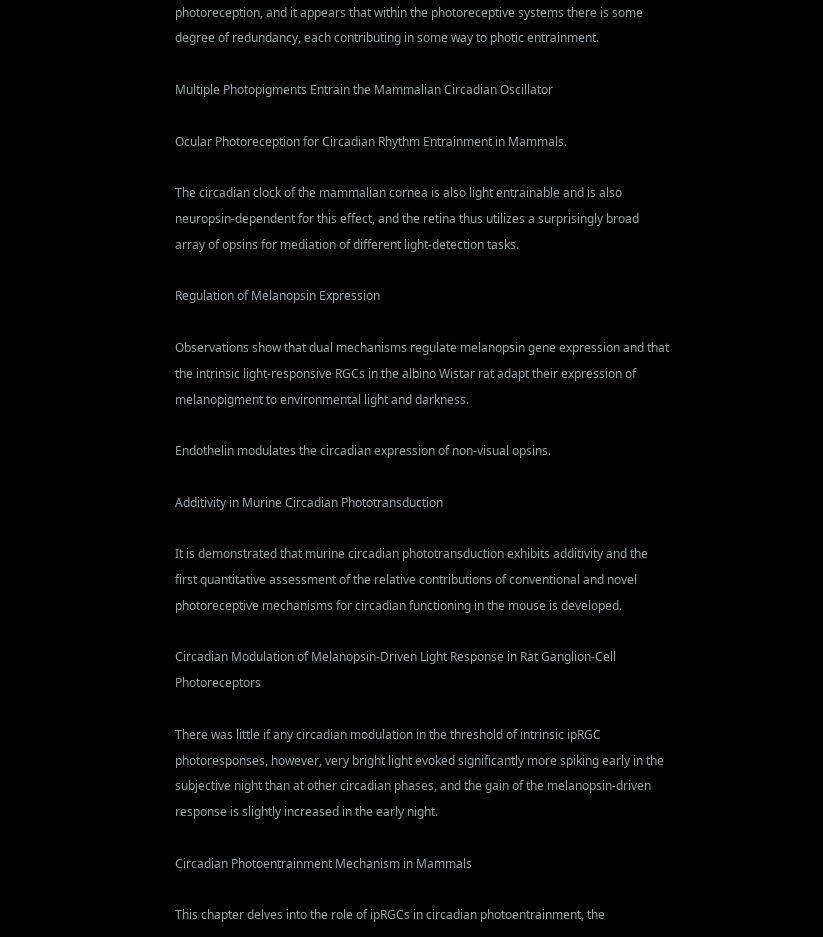photoreception, and it appears that within the photoreceptive systems there is some degree of redundancy, each contributing in some way to photic entrainment.

Multiple Photopigments Entrain the Mammalian Circadian Oscillator

Ocular Photoreception for Circadian Rhythm Entrainment in Mammals.

The circadian clock of the mammalian cornea is also light entrainable and is also neuropsin-dependent for this effect, and the retina thus utilizes a surprisingly broad array of opsins for mediation of different light-detection tasks.

Regulation of Melanopsin Expression

Observations show that dual mechanisms regulate melanopsin gene expression and that the intrinsic light‐responsive RGCs in the albino Wistar rat adapt their expression of melanopigment to environmental light and darkness.

Endothelin modulates the circadian expression of non-visual opsins.

Additivity in Murine Circadian Phototransduction

It is demonstrated that murine circadian phototransduction exhibits additivity and the first quantitative assessment of the relative contributions of conventional and novel photoreceptive mechanisms for circadian functioning in the mouse is developed.

Circadian Modulation of Melanopsin-Driven Light Response in Rat Ganglion-Cell Photoreceptors

There was little if any circadian modulation in the threshold of intrinsic ipRGC photoresponses, however, very bright light evoked significantly more spiking early in the subjective night than at other circadian phases, and the gain of the melanopsin-driven response is slightly increased in the early night.

Circadian Photoentrainment Mechanism in Mammals

This chapter delves into the role of ipRGCs in circadian photoentrainment, the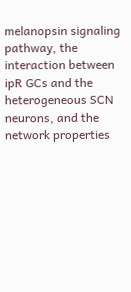melanopsin signaling pathway, the interaction between ipR GCs and the heterogeneous SCN neurons, and the network properties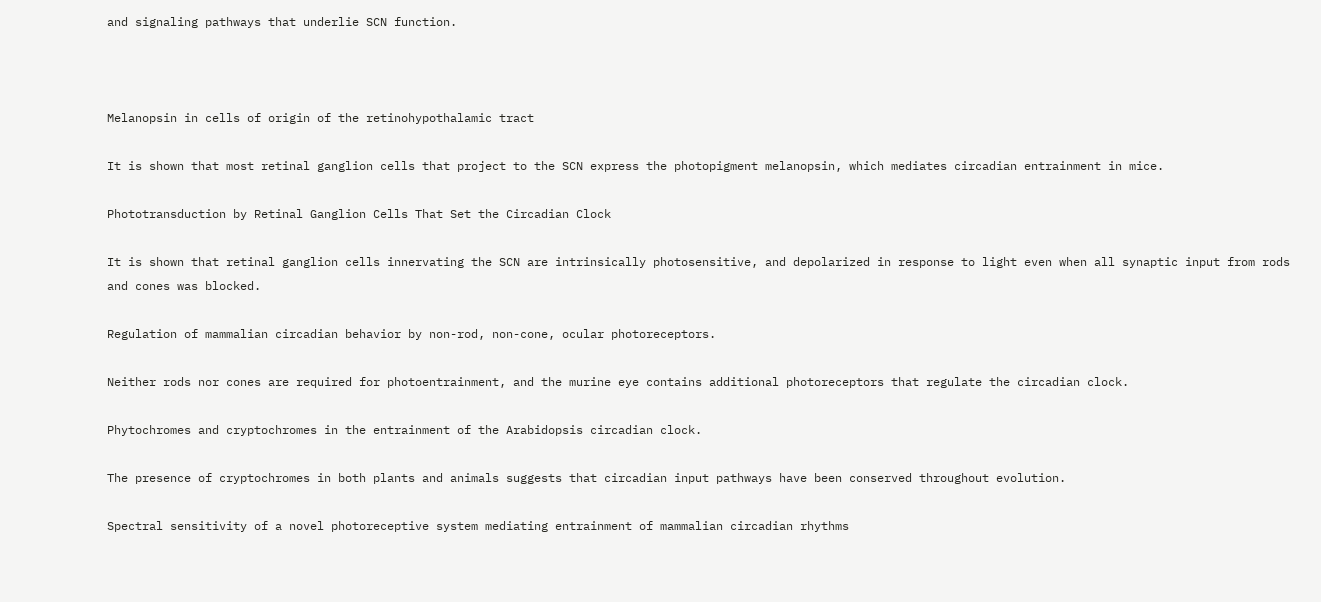and signaling pathways that underlie SCN function.



Melanopsin in cells of origin of the retinohypothalamic tract

It is shown that most retinal ganglion cells that project to the SCN express the photopigment melanopsin, which mediates circadian entrainment in mice.

Phototransduction by Retinal Ganglion Cells That Set the Circadian Clock

It is shown that retinal ganglion cells innervating the SCN are intrinsically photosensitive, and depolarized in response to light even when all synaptic input from rods and cones was blocked.

Regulation of mammalian circadian behavior by non-rod, non-cone, ocular photoreceptors.

Neither rods nor cones are required for photoentrainment, and the murine eye contains additional photoreceptors that regulate the circadian clock.

Phytochromes and cryptochromes in the entrainment of the Arabidopsis circadian clock.

The presence of cryptochromes in both plants and animals suggests that circadian input pathways have been conserved throughout evolution.

Spectral sensitivity of a novel photoreceptive system mediating entrainment of mammalian circadian rhythms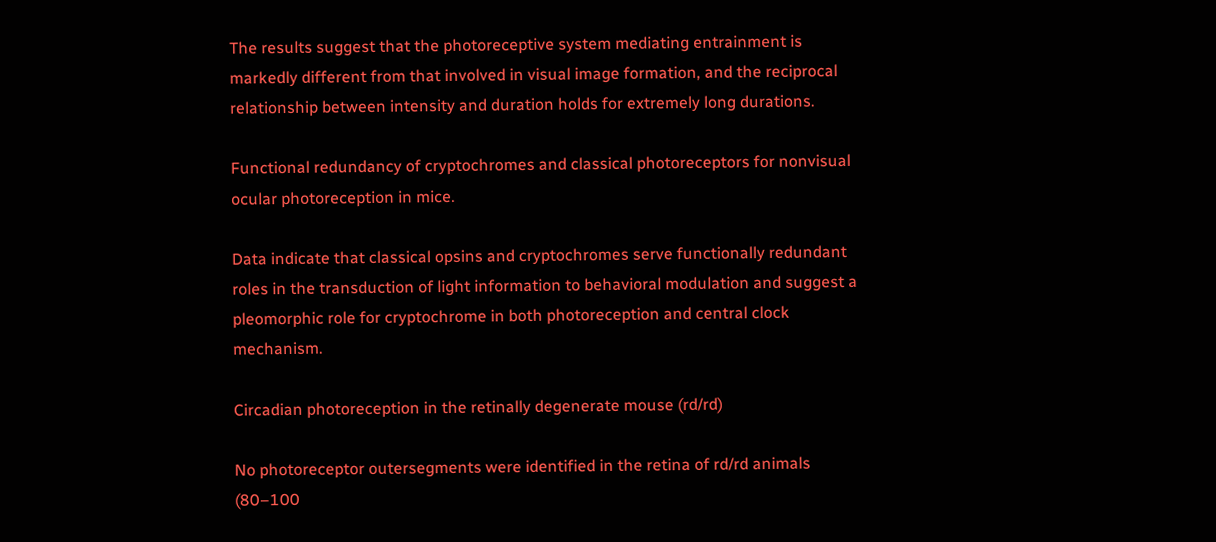The results suggest that the photoreceptive system mediating entrainment is markedly different from that involved in visual image formation, and the reciprocal relationship between intensity and duration holds for extremely long durations.

Functional redundancy of cryptochromes and classical photoreceptors for nonvisual ocular photoreception in mice.

Data indicate that classical opsins and cryptochromes serve functionally redundant roles in the transduction of light information to behavioral modulation and suggest a pleomorphic role for cryptochrome in both photoreception and central clock mechanism.

Circadian photoreception in the retinally degenerate mouse (rd/rd)

No photoreceptor outersegments were identified in the retina of rd/rd animals (80–100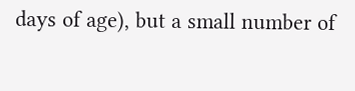days of age), but a small number of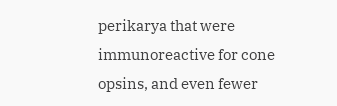perikarya that were immunoreactive for cone opsins, and even fewer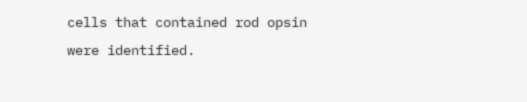cells that contained rod opsin were identified.